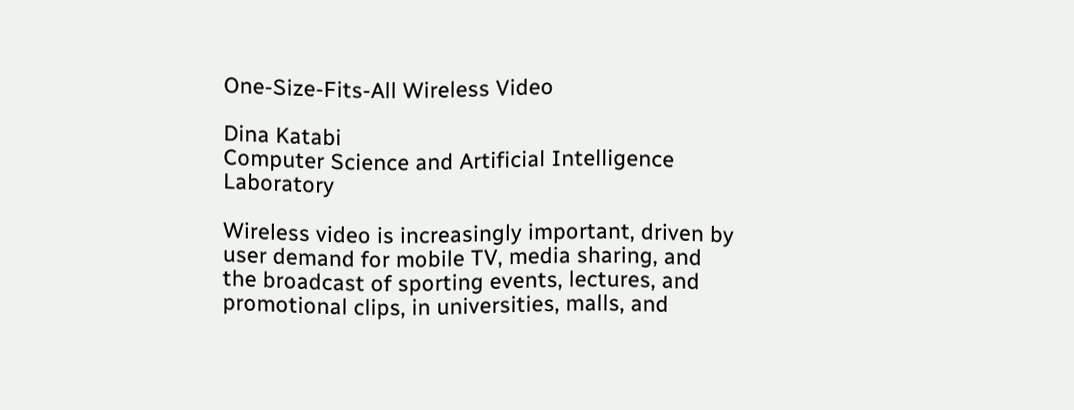One-Size-Fits-All Wireless Video

Dina Katabi
Computer Science and Artificial Intelligence Laboratory

Wireless video is increasingly important, driven by user demand for mobile TV, media sharing, and the broadcast of sporting events, lectures, and promotional clips, in universities, malls, and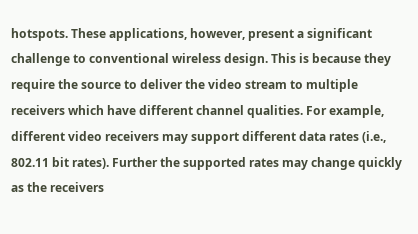hotspots. These applications, however, present a significant challenge to conventional wireless design. This is because they require the source to deliver the video stream to multiple receivers which have different channel qualities. For example, different video receivers may support different data rates (i.e., 802.11 bit rates). Further the supported rates may change quickly as the receivers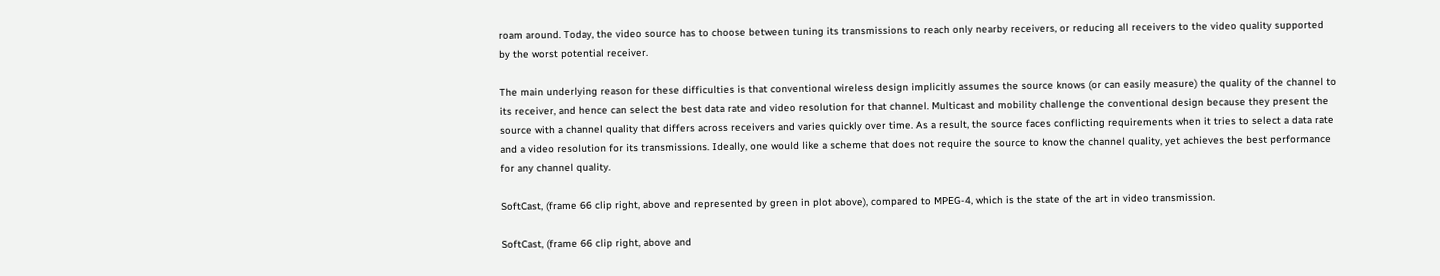roam around. Today, the video source has to choose between tuning its transmissions to reach only nearby receivers, or reducing all receivers to the video quality supported by the worst potential receiver.

The main underlying reason for these difficulties is that conventional wireless design implicitly assumes the source knows (or can easily measure) the quality of the channel to its receiver, and hence can select the best data rate and video resolution for that channel. Multicast and mobility challenge the conventional design because they present the source with a channel quality that differs across receivers and varies quickly over time. As a result, the source faces conflicting requirements when it tries to select a data rate and a video resolution for its transmissions. Ideally, one would like a scheme that does not require the source to know the channel quality, yet achieves the best performance for any channel quality.

SoftCast, (frame 66 clip right, above and represented by green in plot above), compared to MPEG-4, which is the state of the art in video transmission.

SoftCast, (frame 66 clip right, above and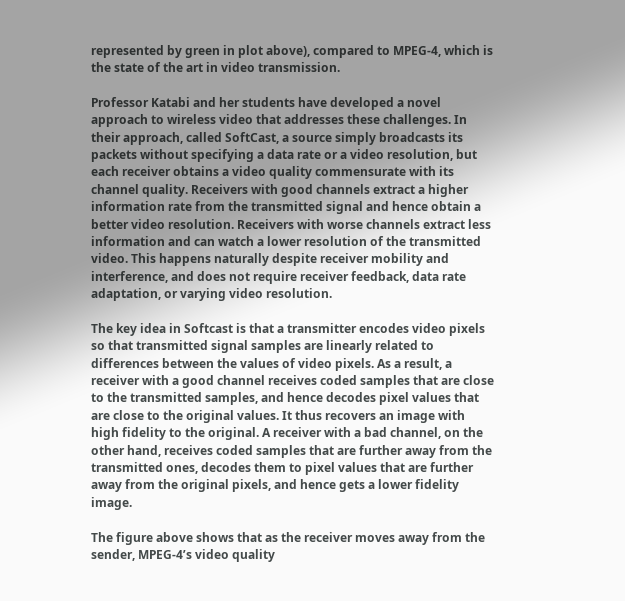represented by green in plot above), compared to MPEG-4, which is the state of the art in video transmission.

Professor Katabi and her students have developed a novel approach to wireless video that addresses these challenges. In their approach, called SoftCast, a source simply broadcasts its packets without specifying a data rate or a video resolution, but each receiver obtains a video quality commensurate with its channel quality. Receivers with good channels extract a higher information rate from the transmitted signal and hence obtain a better video resolution. Receivers with worse channels extract less information and can watch a lower resolution of the transmitted video. This happens naturally despite receiver mobility and interference, and does not require receiver feedback, data rate adaptation, or varying video resolution.

The key idea in Softcast is that a transmitter encodes video pixels so that transmitted signal samples are linearly related to differences between the values of video pixels. As a result, a receiver with a good channel receives coded samples that are close to the transmitted samples, and hence decodes pixel values that are close to the original values. It thus recovers an image with high fidelity to the original. A receiver with a bad channel, on the other hand, receives coded samples that are further away from the transmitted ones, decodes them to pixel values that are further away from the original pixels, and hence gets a lower fidelity image.

The figure above shows that as the receiver moves away from the sender, MPEG-4’s video quality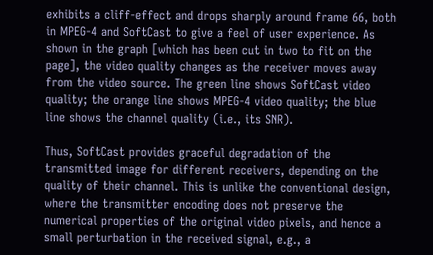exhibits a cliff-effect and drops sharply around frame 66, both in MPEG-4 and SoftCast to give a feel of user experience. As shown in the graph [which has been cut in two to fit on the page], the video quality changes as the receiver moves away from the video source. The green line shows SoftCast video quality; the orange line shows MPEG-4 video quality; the blue line shows the channel quality (i.e., its SNR).

Thus, SoftCast provides graceful degradation of the transmitted image for different receivers, depending on the quality of their channel. This is unlike the conventional design, where the transmitter encoding does not preserve the numerical properties of the original video pixels, and hence a small perturbation in the received signal, e.g., a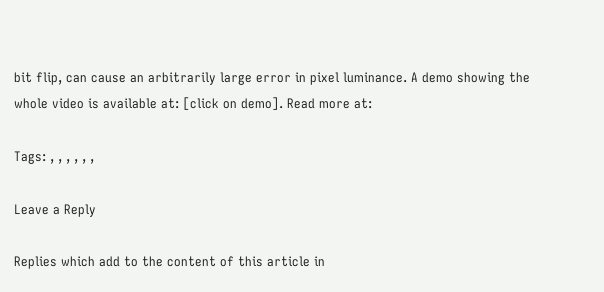bit flip, can cause an arbitrarily large error in pixel luminance. A demo showing the whole video is available at: [click on demo]. Read more at:

Tags: , , , , , ,

Leave a Reply

Replies which add to the content of this article in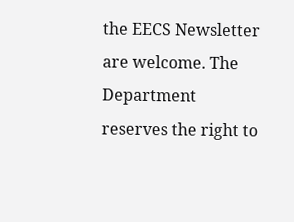the EECS Newsletter are welcome. The Department reserves the right to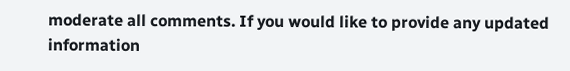moderate all comments. If you would like to provide any updated information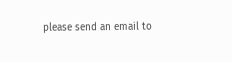please send an email to